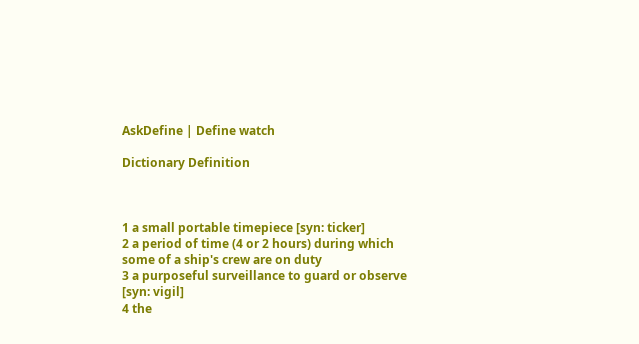AskDefine | Define watch

Dictionary Definition



1 a small portable timepiece [syn: ticker]
2 a period of time (4 or 2 hours) during which some of a ship's crew are on duty
3 a purposeful surveillance to guard or observe [syn: vigil]
4 the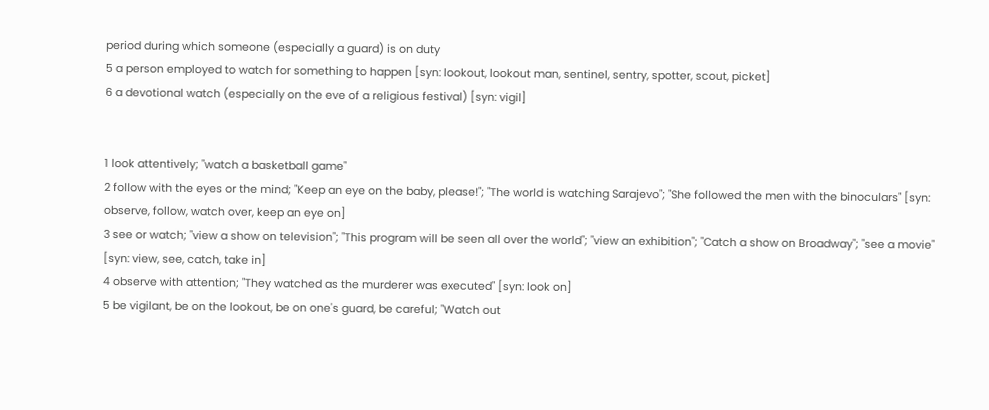period during which someone (especially a guard) is on duty
5 a person employed to watch for something to happen [syn: lookout, lookout man, sentinel, sentry, spotter, scout, picket]
6 a devotional watch (especially on the eve of a religious festival) [syn: vigil]


1 look attentively; "watch a basketball game"
2 follow with the eyes or the mind; "Keep an eye on the baby, please!"; "The world is watching Sarajevo"; "She followed the men with the binoculars" [syn: observe, follow, watch over, keep an eye on]
3 see or watch; "view a show on television"; "This program will be seen all over the world"; "view an exhibition"; "Catch a show on Broadway"; "see a movie" [syn: view, see, catch, take in]
4 observe with attention; "They watched as the murderer was executed" [syn: look on]
5 be vigilant, be on the lookout, be on one's guard, be careful; "Watch out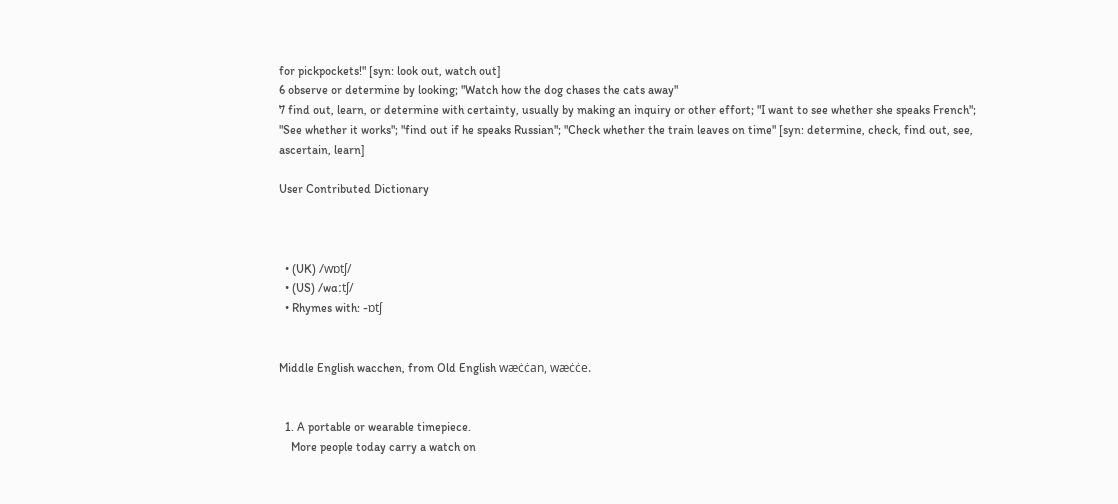for pickpockets!" [syn: look out, watch out]
6 observe or determine by looking; "Watch how the dog chases the cats away"
7 find out, learn, or determine with certainty, usually by making an inquiry or other effort; "I want to see whether she speaks French"; "See whether it works"; "find out if he speaks Russian"; "Check whether the train leaves on time" [syn: determine, check, find out, see, ascertain, learn]

User Contributed Dictionary



  • (UK) /wɒtʃ/
  • (US) /wɑːtʃ/
  • Rhymes with: -ɒtʃ


Middle English wacchen, from Old English wæċċan, wæċċe.


  1. A portable or wearable timepiece.
    More people today carry a watch on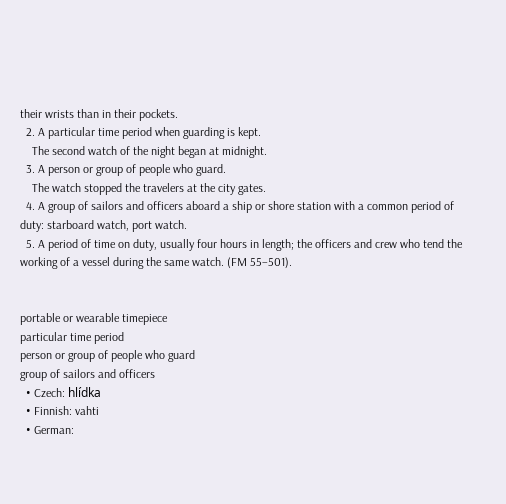their wrists than in their pockets.
  2. A particular time period when guarding is kept.
    The second watch of the night began at midnight.
  3. A person or group of people who guard.
    The watch stopped the travelers at the city gates.
  4. A group of sailors and officers aboard a ship or shore station with a common period of duty: starboard watch, port watch.
  5. A period of time on duty, usually four hours in length; the officers and crew who tend the working of a vessel during the same watch. (FM 55–501).


portable or wearable timepiece
particular time period
person or group of people who guard
group of sailors and officers
  • Czech: hlídka
  • Finnish: vahti
  • German: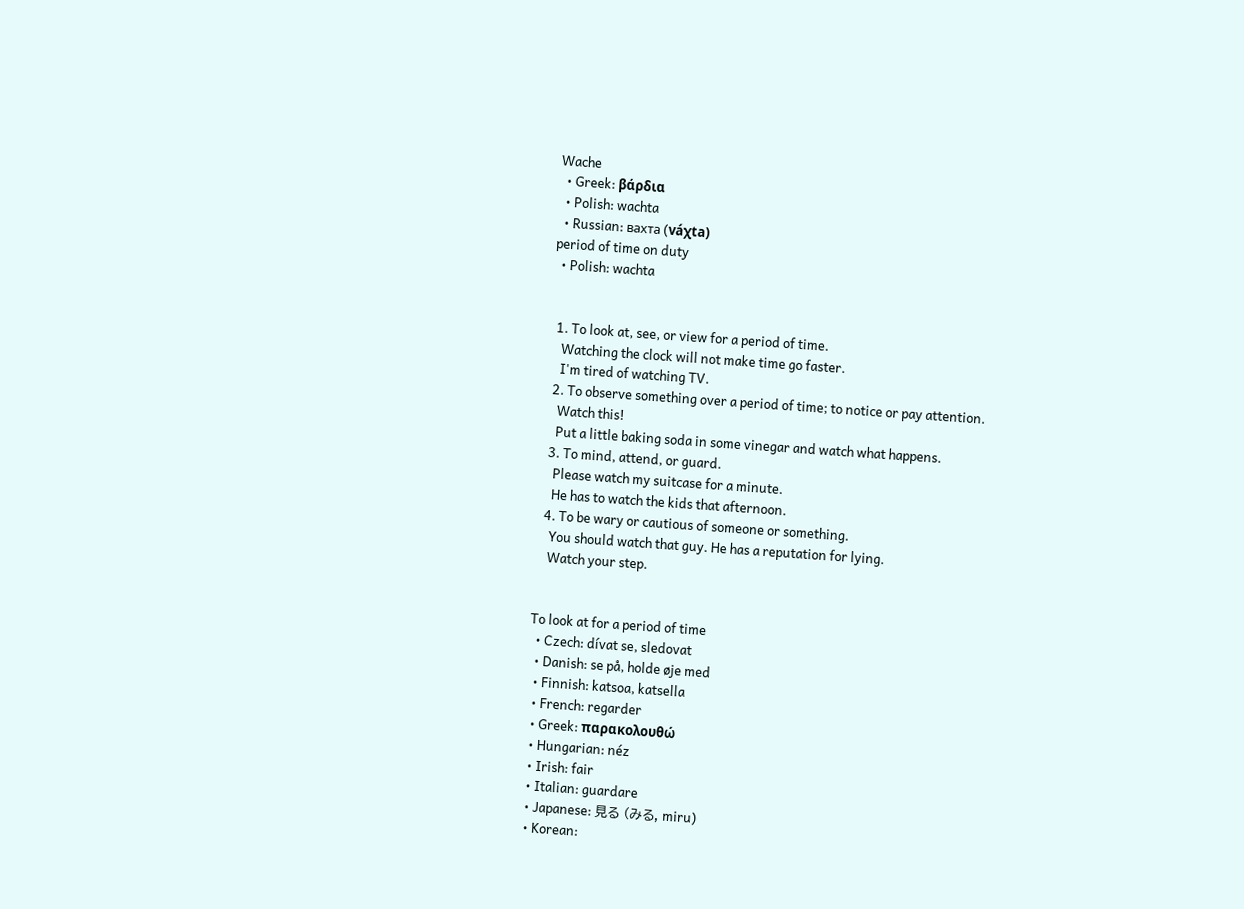Wache
  • Greek: βάρδια
  • Polish: wachta
  • Russian: вахта (váχta)
period of time on duty
  • Polish: wachta


  1. To look at, see, or view for a period of time.
    Watching the clock will not make time go faster.
    I'm tired of watching TV.
  2. To observe something over a period of time; to notice or pay attention.
    Watch this!
    Put a little baking soda in some vinegar and watch what happens.
  3. To mind, attend, or guard.
    Please watch my suitcase for a minute.
    He has to watch the kids that afternoon.
  4. To be wary or cautious of someone or something.
    You should watch that guy. He has a reputation for lying.
    Watch your step.


To look at for a period of time
  • Czech: dívat se, sledovat
  • Danish: se på, holde øje med
  • Finnish: katsoa, katsella
  • French: regarder
  • Greek: παρακολουθώ
  • Hungarian: néz
  • Irish: fair
  • Italian: guardare
  • Japanese: 見る (みる, miru)
  • Korean: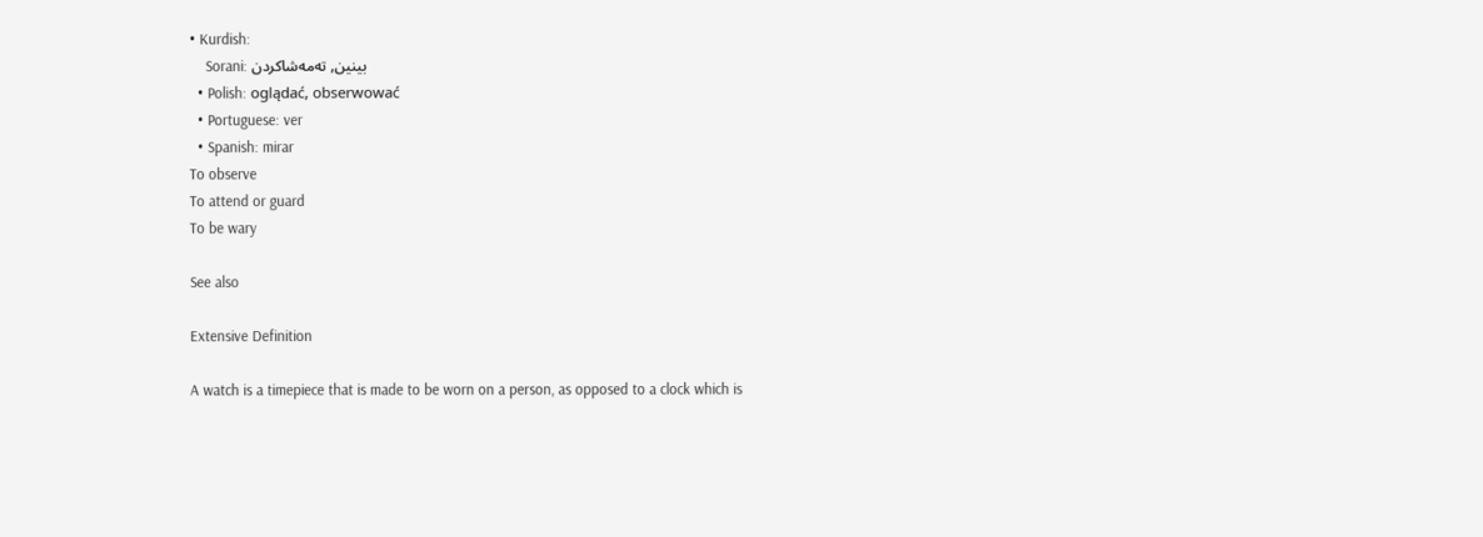• Kurdish:
    Sorani: بینین, ته‌مه‌شاکردن
  • Polish: oglądać, obserwować
  • Portuguese: ver
  • Spanish: mirar
To observe
To attend or guard
To be wary

See also

Extensive Definition

A watch is a timepiece that is made to be worn on a person, as opposed to a clock which is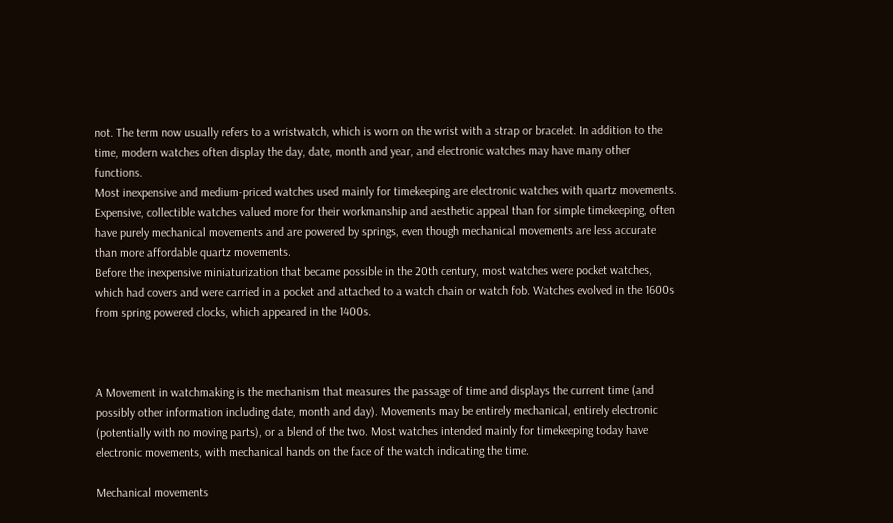not. The term now usually refers to a wristwatch, which is worn on the wrist with a strap or bracelet. In addition to the time, modern watches often display the day, date, month and year, and electronic watches may have many other functions.
Most inexpensive and medium-priced watches used mainly for timekeeping are electronic watches with quartz movements. Expensive, collectible watches valued more for their workmanship and aesthetic appeal than for simple timekeeping, often have purely mechanical movements and are powered by springs, even though mechanical movements are less accurate than more affordable quartz movements.
Before the inexpensive miniaturization that became possible in the 20th century, most watches were pocket watches, which had covers and were carried in a pocket and attached to a watch chain or watch fob. Watches evolved in the 1600s from spring powered clocks, which appeared in the 1400s.



A Movement in watchmaking is the mechanism that measures the passage of time and displays the current time (and possibly other information including date, month and day). Movements may be entirely mechanical, entirely electronic (potentially with no moving parts), or a blend of the two. Most watches intended mainly for timekeeping today have electronic movements, with mechanical hands on the face of the watch indicating the time.

Mechanical movements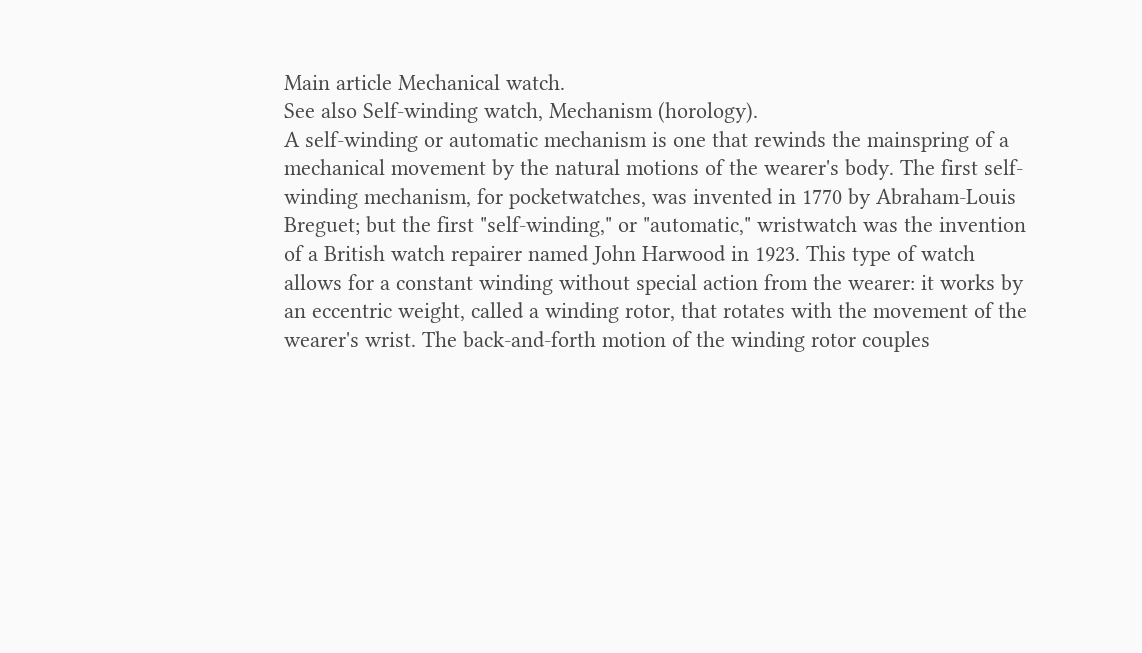Main article Mechanical watch.
See also Self-winding watch, Mechanism (horology).
A self-winding or automatic mechanism is one that rewinds the mainspring of a mechanical movement by the natural motions of the wearer's body. The first self-winding mechanism, for pocketwatches, was invented in 1770 by Abraham-Louis Breguet; but the first "self-winding," or "automatic," wristwatch was the invention of a British watch repairer named John Harwood in 1923. This type of watch allows for a constant winding without special action from the wearer: it works by an eccentric weight, called a winding rotor, that rotates with the movement of the wearer's wrist. The back-and-forth motion of the winding rotor couples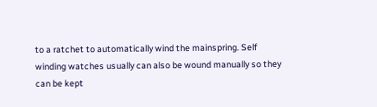to a ratchet to automatically wind the mainspring. Self winding watches usually can also be wound manually so they can be kept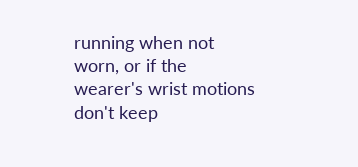running when not worn, or if the wearer's wrist motions don't keep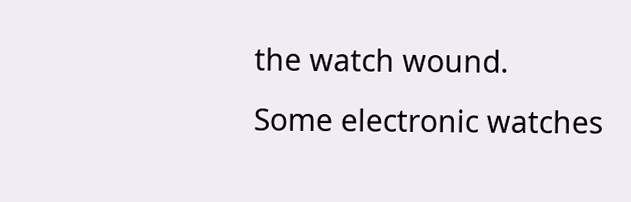the watch wound.
Some electronic watches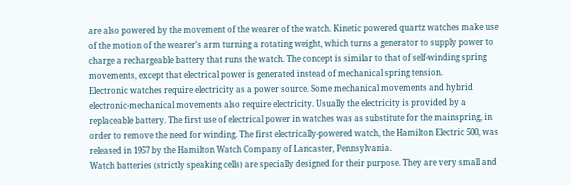are also powered by the movement of the wearer of the watch. Kinetic powered quartz watches make use of the motion of the wearer's arm turning a rotating weight, which turns a generator to supply power to charge a rechargeable battery that runs the watch. The concept is similar to that of self-winding spring movements, except that electrical power is generated instead of mechanical spring tension.
Electronic watches require electricity as a power source. Some mechanical movements and hybrid electronic-mechanical movements also require electricity. Usually the electricity is provided by a replaceable battery. The first use of electrical power in watches was as substitute for the mainspring, in order to remove the need for winding. The first electrically-powered watch, the Hamilton Electric 500, was released in 1957 by the Hamilton Watch Company of Lancaster, Pennsylvania.
Watch batteries (strictly speaking cells) are specially designed for their purpose. They are very small and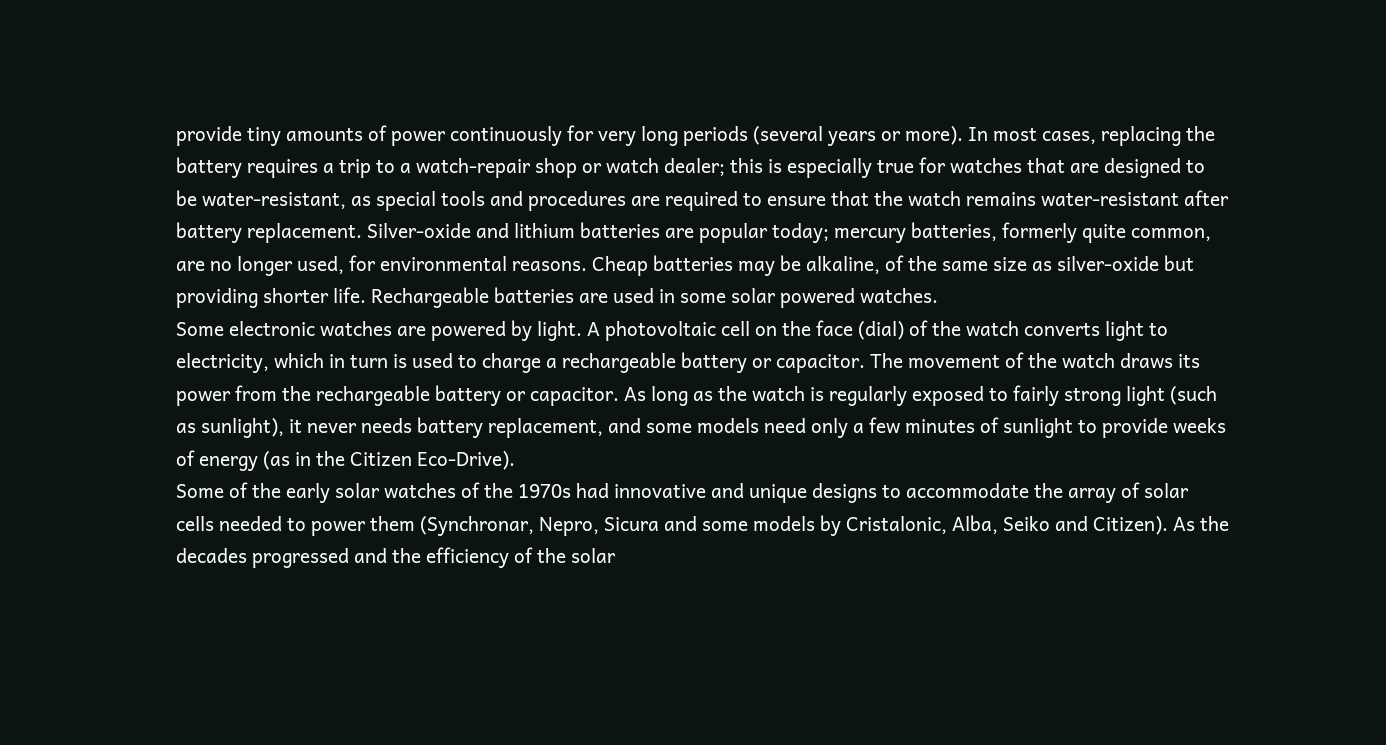provide tiny amounts of power continuously for very long periods (several years or more). In most cases, replacing the battery requires a trip to a watch-repair shop or watch dealer; this is especially true for watches that are designed to be water-resistant, as special tools and procedures are required to ensure that the watch remains water-resistant after battery replacement. Silver-oxide and lithium batteries are popular today; mercury batteries, formerly quite common, are no longer used, for environmental reasons. Cheap batteries may be alkaline, of the same size as silver-oxide but providing shorter life. Rechargeable batteries are used in some solar powered watches.
Some electronic watches are powered by light. A photovoltaic cell on the face (dial) of the watch converts light to electricity, which in turn is used to charge a rechargeable battery or capacitor. The movement of the watch draws its power from the rechargeable battery or capacitor. As long as the watch is regularly exposed to fairly strong light (such as sunlight), it never needs battery replacement, and some models need only a few minutes of sunlight to provide weeks of energy (as in the Citizen Eco-Drive).
Some of the early solar watches of the 1970s had innovative and unique designs to accommodate the array of solar cells needed to power them (Synchronar, Nepro, Sicura and some models by Cristalonic, Alba, Seiko and Citizen). As the decades progressed and the efficiency of the solar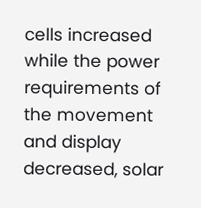cells increased while the power requirements of the movement and display decreased, solar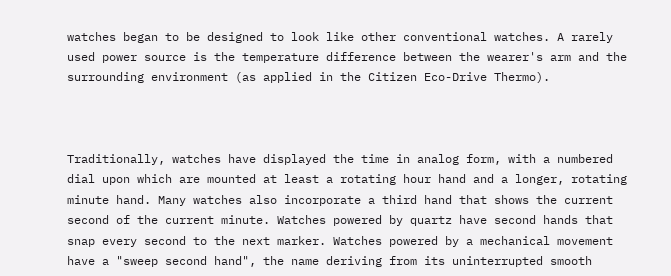watches began to be designed to look like other conventional watches. A rarely used power source is the temperature difference between the wearer's arm and the surrounding environment (as applied in the Citizen Eco-Drive Thermo).



Traditionally, watches have displayed the time in analog form, with a numbered dial upon which are mounted at least a rotating hour hand and a longer, rotating minute hand. Many watches also incorporate a third hand that shows the current second of the current minute. Watches powered by quartz have second hands that snap every second to the next marker. Watches powered by a mechanical movement have a "sweep second hand", the name deriving from its uninterrupted smooth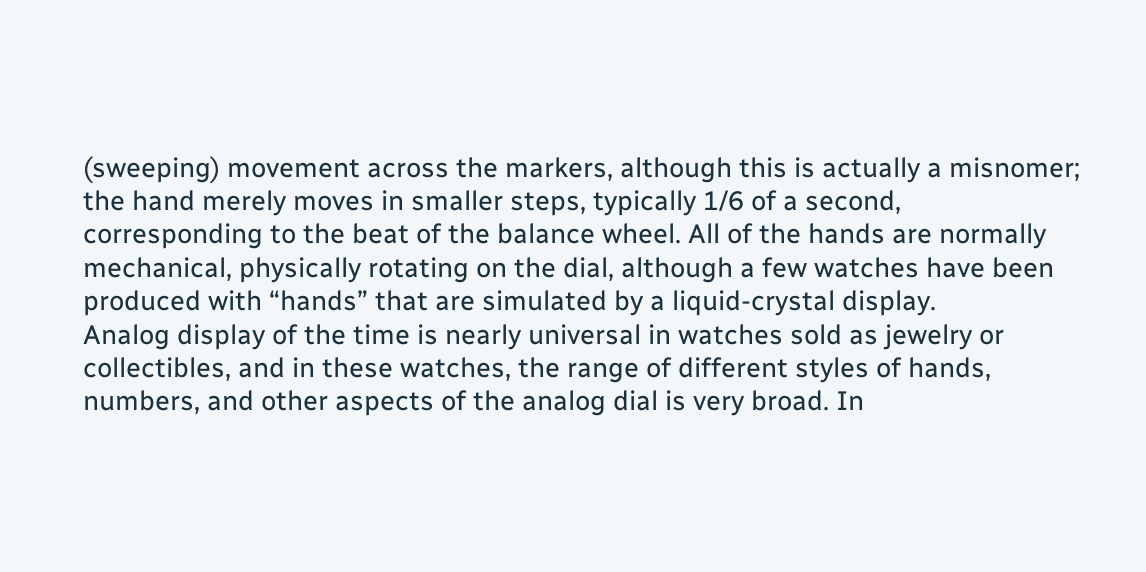(sweeping) movement across the markers, although this is actually a misnomer; the hand merely moves in smaller steps, typically 1/6 of a second, corresponding to the beat of the balance wheel. All of the hands are normally mechanical, physically rotating on the dial, although a few watches have been produced with “hands” that are simulated by a liquid-crystal display.
Analog display of the time is nearly universal in watches sold as jewelry or collectibles, and in these watches, the range of different styles of hands, numbers, and other aspects of the analog dial is very broad. In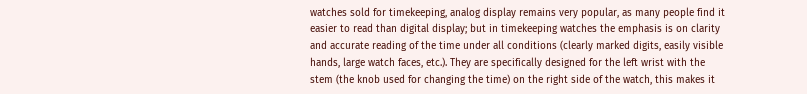watches sold for timekeeping, analog display remains very popular, as many people find it easier to read than digital display; but in timekeeping watches the emphasis is on clarity and accurate reading of the time under all conditions (clearly marked digits, easily visible hands, large watch faces, etc.). They are specifically designed for the left wrist with the stem (the knob used for changing the time) on the right side of the watch, this makes it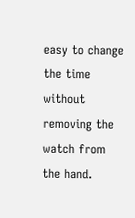easy to change the time without removing the watch from the hand.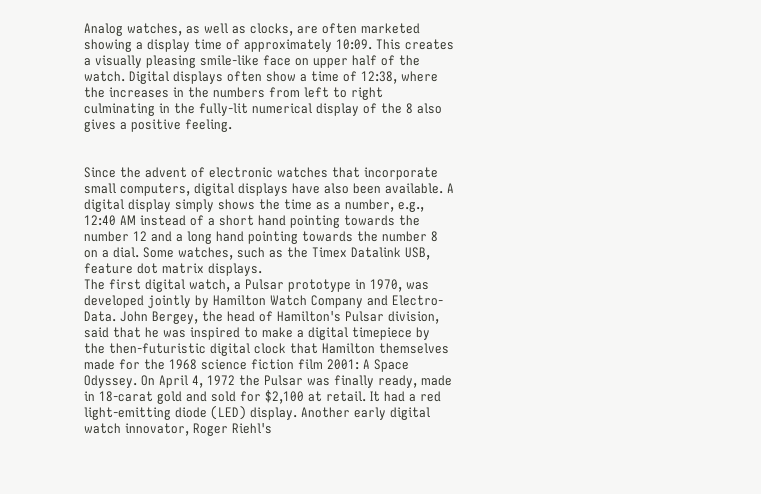Analog watches, as well as clocks, are often marketed showing a display time of approximately 10:09. This creates a visually pleasing smile-like face on upper half of the watch. Digital displays often show a time of 12:38, where the increases in the numbers from left to right culminating in the fully-lit numerical display of the 8 also gives a positive feeling.


Since the advent of electronic watches that incorporate small computers, digital displays have also been available. A digital display simply shows the time as a number, e.g., 12:40 AM instead of a short hand pointing towards the number 12 and a long hand pointing towards the number 8 on a dial. Some watches, such as the Timex Datalink USB, feature dot matrix displays.
The first digital watch, a Pulsar prototype in 1970, was developed jointly by Hamilton Watch Company and Electro-Data. John Bergey, the head of Hamilton's Pulsar division, said that he was inspired to make a digital timepiece by the then-futuristic digital clock that Hamilton themselves made for the 1968 science fiction film 2001: A Space Odyssey. On April 4, 1972 the Pulsar was finally ready, made in 18-carat gold and sold for $2,100 at retail. It had a red light-emitting diode (LED) display. Another early digital watch innovator, Roger Riehl's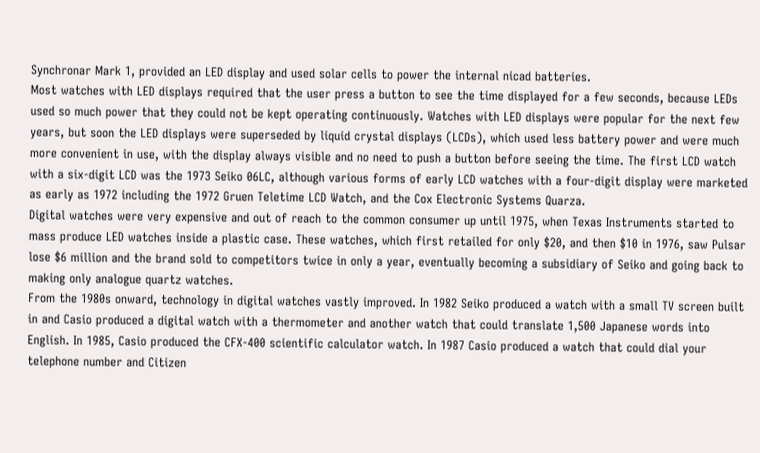Synchronar Mark 1, provided an LED display and used solar cells to power the internal nicad batteries.
Most watches with LED displays required that the user press a button to see the time displayed for a few seconds, because LEDs used so much power that they could not be kept operating continuously. Watches with LED displays were popular for the next few years, but soon the LED displays were superseded by liquid crystal displays (LCDs), which used less battery power and were much more convenient in use, with the display always visible and no need to push a button before seeing the time. The first LCD watch with a six-digit LCD was the 1973 Seiko 06LC, although various forms of early LCD watches with a four-digit display were marketed as early as 1972 including the 1972 Gruen Teletime LCD Watch, and the Cox Electronic Systems Quarza.
Digital watches were very expensive and out of reach to the common consumer up until 1975, when Texas Instruments started to mass produce LED watches inside a plastic case. These watches, which first retailed for only $20, and then $10 in 1976, saw Pulsar lose $6 million and the brand sold to competitors twice in only a year, eventually becoming a subsidiary of Seiko and going back to making only analogue quartz watches.
From the 1980s onward, technology in digital watches vastly improved. In 1982 Seiko produced a watch with a small TV screen built in and Casio produced a digital watch with a thermometer and another watch that could translate 1,500 Japanese words into English. In 1985, Casio produced the CFX-400 scientific calculator watch. In 1987 Casio produced a watch that could dial your telephone number and Citizen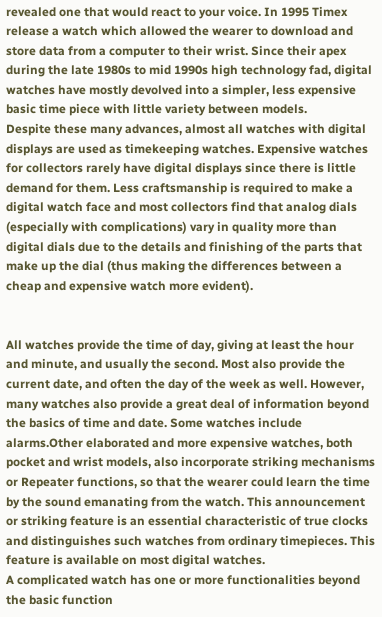revealed one that would react to your voice. In 1995 Timex release a watch which allowed the wearer to download and store data from a computer to their wrist. Since their apex during the late 1980s to mid 1990s high technology fad, digital watches have mostly devolved into a simpler, less expensive basic time piece with little variety between models.
Despite these many advances, almost all watches with digital displays are used as timekeeping watches. Expensive watches for collectors rarely have digital displays since there is little demand for them. Less craftsmanship is required to make a digital watch face and most collectors find that analog dials (especially with complications) vary in quality more than digital dials due to the details and finishing of the parts that make up the dial (thus making the differences between a cheap and expensive watch more evident).


All watches provide the time of day, giving at least the hour and minute, and usually the second. Most also provide the current date, and often the day of the week as well. However, many watches also provide a great deal of information beyond the basics of time and date. Some watches include alarms.Other elaborated and more expensive watches, both pocket and wrist models, also incorporate striking mechanisms or Repeater functions, so that the wearer could learn the time by the sound emanating from the watch. This announcement or striking feature is an essential characteristic of true clocks and distinguishes such watches from ordinary timepieces. This feature is available on most digital watches.
A complicated watch has one or more functionalities beyond the basic function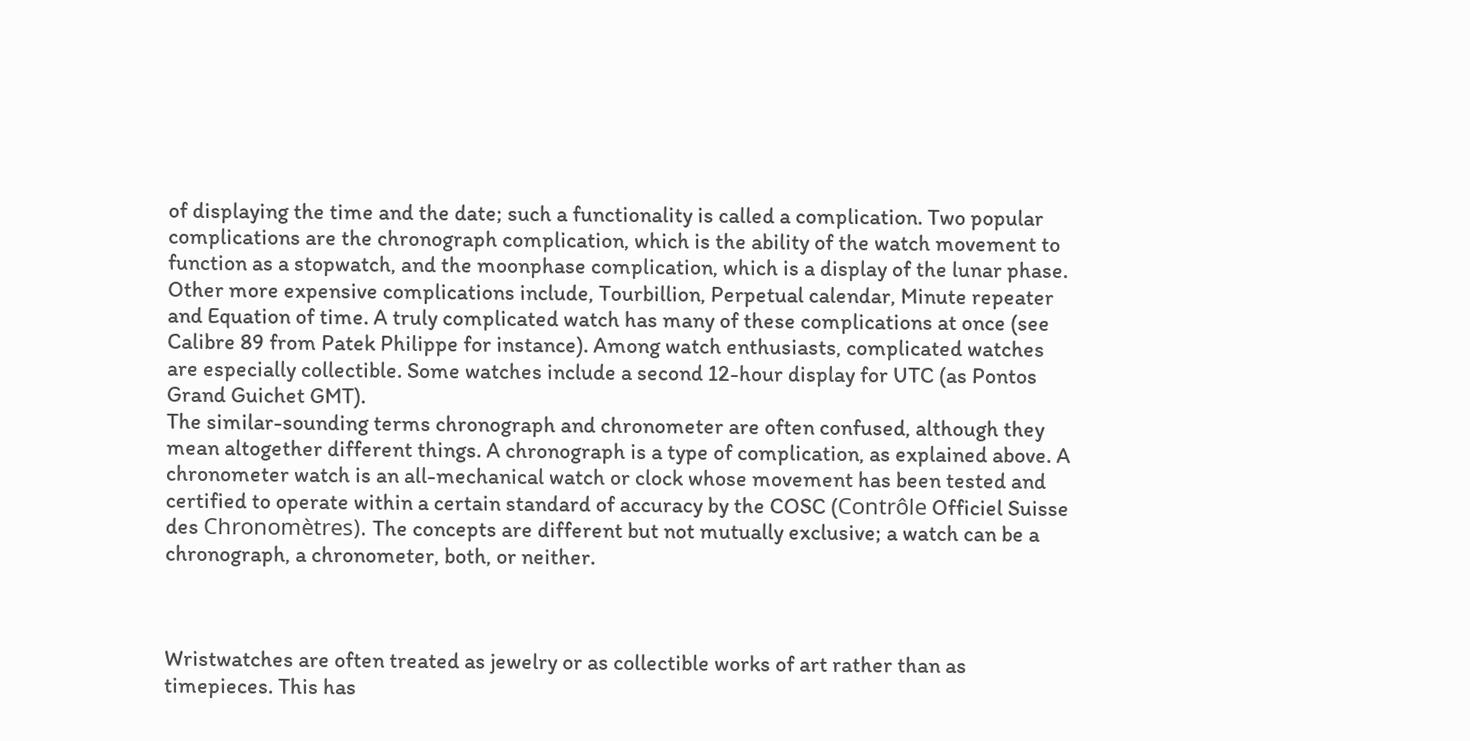of displaying the time and the date; such a functionality is called a complication. Two popular complications are the chronograph complication, which is the ability of the watch movement to function as a stopwatch, and the moonphase complication, which is a display of the lunar phase. Other more expensive complications include, Tourbillion, Perpetual calendar, Minute repeater and Equation of time. A truly complicated watch has many of these complications at once (see Calibre 89 from Patek Philippe for instance). Among watch enthusiasts, complicated watches are especially collectible. Some watches include a second 12-hour display for UTC (as Pontos Grand Guichet GMT).
The similar-sounding terms chronograph and chronometer are often confused, although they mean altogether different things. A chronograph is a type of complication, as explained above. A chronometer watch is an all-mechanical watch or clock whose movement has been tested and certified to operate within a certain standard of accuracy by the COSC (Contrôle Officiel Suisse des Chronomètres). The concepts are different but not mutually exclusive; a watch can be a chronograph, a chronometer, both, or neither.



Wristwatches are often treated as jewelry or as collectible works of art rather than as timepieces. This has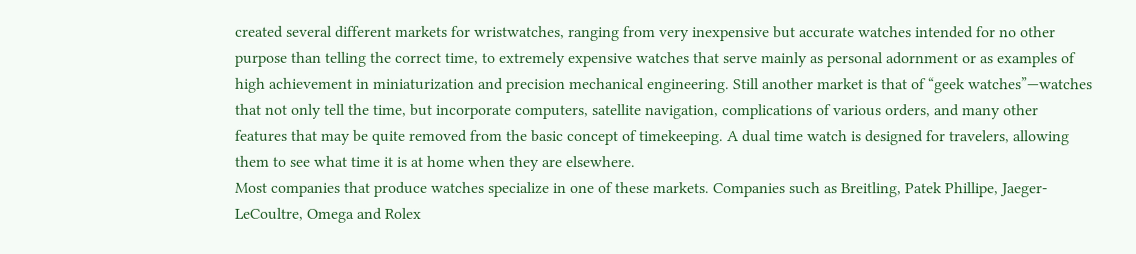created several different markets for wristwatches, ranging from very inexpensive but accurate watches intended for no other purpose than telling the correct time, to extremely expensive watches that serve mainly as personal adornment or as examples of high achievement in miniaturization and precision mechanical engineering. Still another market is that of “geek watches”—watches that not only tell the time, but incorporate computers, satellite navigation, complications of various orders, and many other features that may be quite removed from the basic concept of timekeeping. A dual time watch is designed for travelers, allowing them to see what time it is at home when they are elsewhere.
Most companies that produce watches specialize in one of these markets. Companies such as Breitling, Patek Phillipe, Jaeger-LeCoultre, Omega and Rolex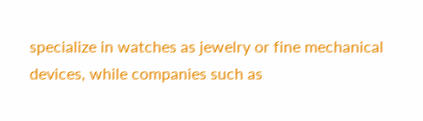specialize in watches as jewelry or fine mechanical devices, while companies such as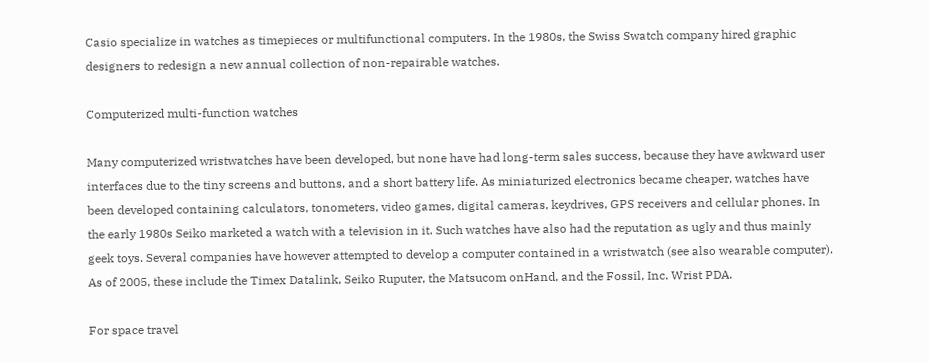Casio specialize in watches as timepieces or multifunctional computers. In the 1980s, the Swiss Swatch company hired graphic designers to redesign a new annual collection of non-repairable watches.

Computerized multi-function watches

Many computerized wristwatches have been developed, but none have had long-term sales success, because they have awkward user interfaces due to the tiny screens and buttons, and a short battery life. As miniaturized electronics became cheaper, watches have been developed containing calculators, tonometers, video games, digital cameras, keydrives, GPS receivers and cellular phones. In the early 1980s Seiko marketed a watch with a television in it. Such watches have also had the reputation as ugly and thus mainly geek toys. Several companies have however attempted to develop a computer contained in a wristwatch (see also wearable computer). As of 2005, these include the Timex Datalink, Seiko Ruputer, the Matsucom onHand, and the Fossil, Inc. Wrist PDA.

For space travel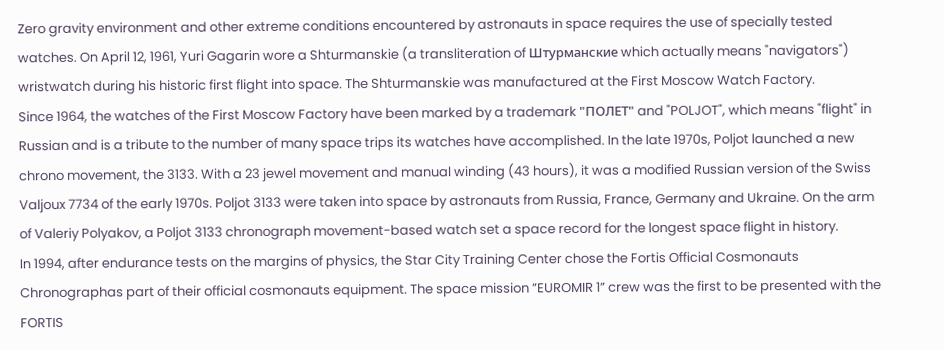Zero gravity environment and other extreme conditions encountered by astronauts in space requires the use of specially tested watches. On April 12, 1961, Yuri Gagarin wore a Shturmanskie (a transliteration of Штурманские which actually means "navigators") wristwatch during his historic first flight into space. The Shturmanskie was manufactured at the First Moscow Watch Factory.
Since 1964, the watches of the First Moscow Factory have been marked by a trademark "ПОЛЕТ" and "POLJOT", which means "flight" in Russian and is a tribute to the number of many space trips its watches have accomplished. In the late 1970s, Poljot launched a new chrono movement, the 3133. With a 23 jewel movement and manual winding (43 hours), it was a modified Russian version of the Swiss Valjoux 7734 of the early 1970s. Poljot 3133 were taken into space by astronauts from Russia, France, Germany and Ukraine. On the arm of Valeriy Polyakov, a Poljot 3133 chronograph movement-based watch set a space record for the longest space flight in history.
In 1994, after endurance tests on the margins of physics, the Star City Training Center chose the Fortis Official Cosmonauts Chronographas part of their official cosmonauts equipment. The space mission ”EUROMIR 1” crew was the first to be presented with the FORTIS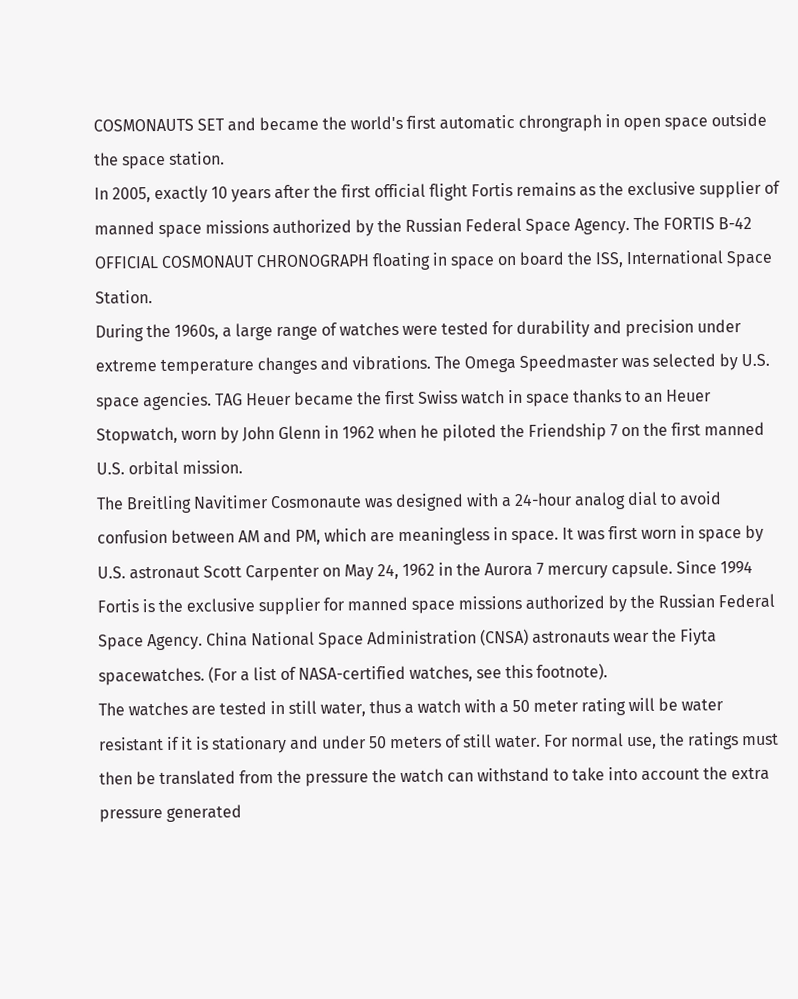COSMONAUTS SET and became the world's first automatic chrongraph in open space outside the space station.
In 2005, exactly 10 years after the first official flight Fortis remains as the exclusive supplier of manned space missions authorized by the Russian Federal Space Agency. The FORTIS B-42 OFFICIAL COSMONAUT CHRONOGRAPH floating in space on board the ISS, International Space Station.
During the 1960s, a large range of watches were tested for durability and precision under extreme temperature changes and vibrations. The Omega Speedmaster was selected by U.S. space agencies. TAG Heuer became the first Swiss watch in space thanks to an Heuer Stopwatch, worn by John Glenn in 1962 when he piloted the Friendship 7 on the first manned U.S. orbital mission.
The Breitling Navitimer Cosmonaute was designed with a 24-hour analog dial to avoid confusion between AM and PM, which are meaningless in space. It was first worn in space by U.S. astronaut Scott Carpenter on May 24, 1962 in the Aurora 7 mercury capsule. Since 1994 Fortis is the exclusive supplier for manned space missions authorized by the Russian Federal Space Agency. China National Space Administration (CNSA) astronauts wear the Fiyta spacewatches. (For a list of NASA-certified watches, see this footnote).
The watches are tested in still water, thus a watch with a 50 meter rating will be water resistant if it is stationary and under 50 meters of still water. For normal use, the ratings must then be translated from the pressure the watch can withstand to take into account the extra pressure generated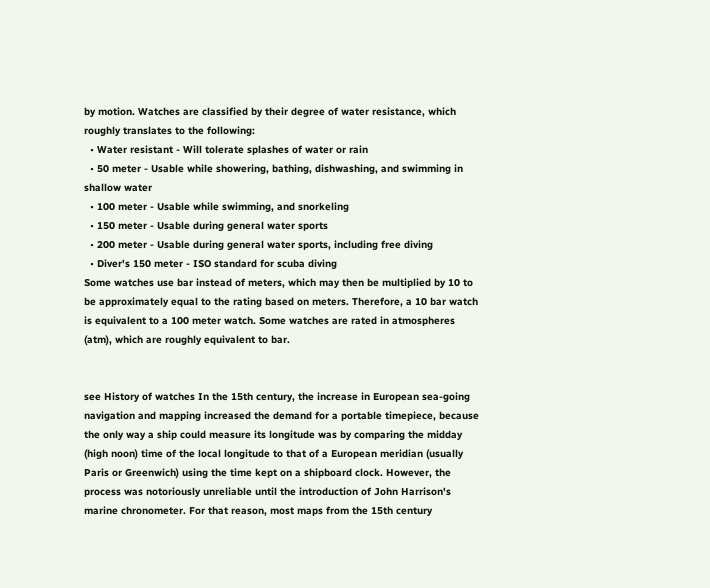by motion. Watches are classified by their degree of water resistance, which roughly translates to the following:
  • Water resistant - Will tolerate splashes of water or rain
  • 50 meter - Usable while showering, bathing, dishwashing, and swimming in shallow water
  • 100 meter - Usable while swimming, and snorkeling
  • 150 meter - Usable during general water sports
  • 200 meter - Usable during general water sports, including free diving
  • Diver's 150 meter - ISO standard for scuba diving
Some watches use bar instead of meters, which may then be multiplied by 10 to be approximately equal to the rating based on meters. Therefore, a 10 bar watch is equivalent to a 100 meter watch. Some watches are rated in atmospheres (atm), which are roughly equivalent to bar.


see History of watches In the 15th century, the increase in European sea-going navigation and mapping increased the demand for a portable timepiece, because the only way a ship could measure its longitude was by comparing the midday (high noon) time of the local longitude to that of a European meridian (usually Paris or Greenwich) using the time kept on a shipboard clock. However, the process was notoriously unreliable until the introduction of John Harrison's marine chronometer. For that reason, most maps from the 15th century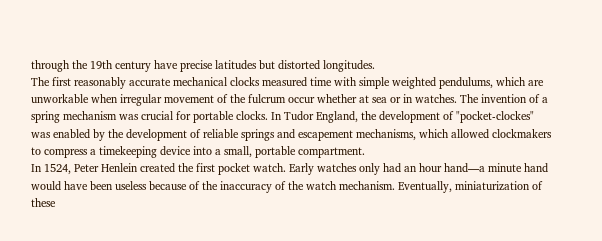through the 19th century have precise latitudes but distorted longitudes.
The first reasonably accurate mechanical clocks measured time with simple weighted pendulums, which are unworkable when irregular movement of the fulcrum occur whether at sea or in watches. The invention of a spring mechanism was crucial for portable clocks. In Tudor England, the development of "pocket-clockes" was enabled by the development of reliable springs and escapement mechanisms, which allowed clockmakers to compress a timekeeping device into a small, portable compartment.
In 1524, Peter Henlein created the first pocket watch. Early watches only had an hour hand—a minute hand would have been useless because of the inaccuracy of the watch mechanism. Eventually, miniaturization of these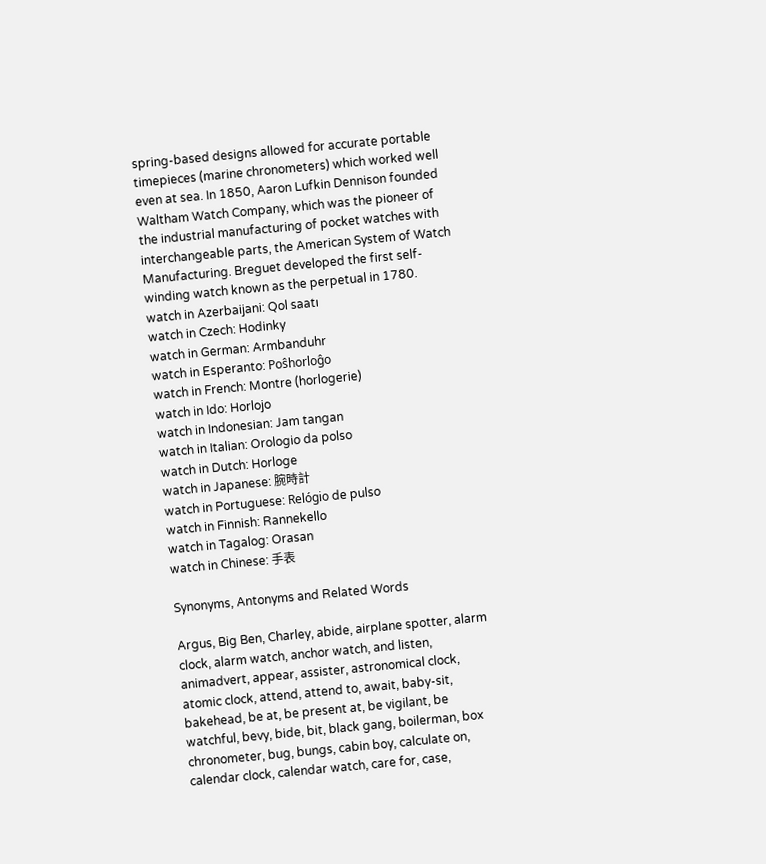spring-based designs allowed for accurate portable timepieces (marine chronometers) which worked well even at sea. In 1850, Aaron Lufkin Dennison founded Waltham Watch Company, which was the pioneer of the industrial manufacturing of pocket watches with interchangeable parts, the American System of Watch Manufacturing. Breguet developed the first self-winding watch known as the perpetual in 1780.
watch in Azerbaijani: Qol saatı
watch in Czech: Hodinky
watch in German: Armbanduhr
watch in Esperanto: Poŝhorloĝo
watch in French: Montre (horlogerie)
watch in Ido: Horlojo
watch in Indonesian: Jam tangan
watch in Italian: Orologio da polso
watch in Dutch: Horloge
watch in Japanese: 腕時計
watch in Portuguese: Relógio de pulso
watch in Finnish: Rannekello
watch in Tagalog: Orasan
watch in Chinese: 手表

Synonyms, Antonyms and Related Words

Argus, Big Ben, Charley, abide, airplane spotter, alarm clock, alarm watch, anchor watch, and listen, animadvert, appear, assister, astronomical clock, atomic clock, attend, attend to, await, baby-sit, bakehead, be at, be present at, be vigilant, be watchful, bevy, bide, bit, black gang, boilerman, box chronometer, bug, bungs, cabin boy, calculate on, calendar clock, calendar watch, care for, case,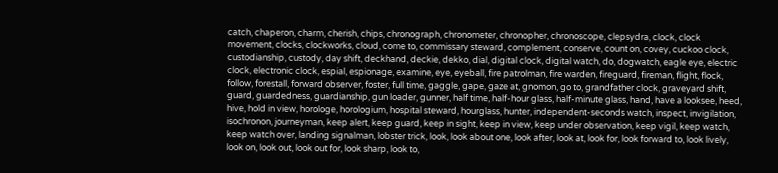catch, chaperon, charm, cherish, chips, chronograph, chronometer, chronopher, chronoscope, clepsydra, clock, clock movement, clocks, clockworks, cloud, come to, commissary steward, complement, conserve, count on, covey, cuckoo clock, custodianship, custody, day shift, deckhand, deckie, dekko, dial, digital clock, digital watch, do, dogwatch, eagle eye, electric clock, electronic clock, espial, espionage, examine, eye, eyeball, fire patrolman, fire warden, fireguard, fireman, flight, flock, follow, forestall, forward observer, foster, full time, gaggle, gape, gaze at, gnomon, go to, grandfather clock, graveyard shift, guard, guardedness, guardianship, gun loader, gunner, half time, half-hour glass, half-minute glass, hand, have a looksee, heed, hive, hold in view, horologe, horologium, hospital steward, hourglass, hunter, independent-seconds watch, inspect, invigilation, isochronon, journeyman, keep alert, keep guard, keep in sight, keep in view, keep under observation, keep vigil, keep watch, keep watch over, landing signalman, lobster trick, look, look about one, look after, look at, look for, look forward to, look lively, look on, look out, look out for, look sharp, look to,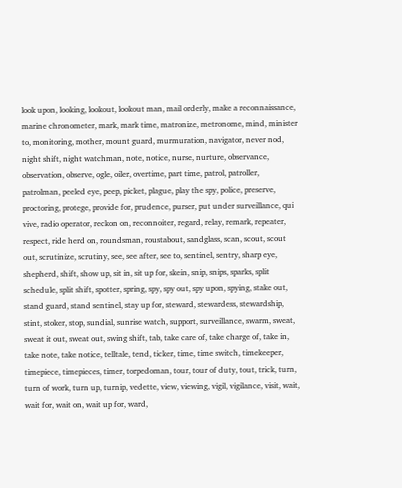look upon, looking, lookout, lookout man, mail orderly, make a reconnaissance, marine chronometer, mark, mark time, matronize, metronome, mind, minister to, monitoring, mother, mount guard, murmuration, navigator, never nod, night shift, night watchman, note, notice, nurse, nurture, observance, observation, observe, ogle, oiler, overtime, part time, patrol, patroller, patrolman, peeled eye, peep, picket, plague, play the spy, police, preserve, proctoring, protege, provide for, prudence, purser, put under surveillance, qui vive, radio operator, reckon on, reconnoiter, regard, relay, remark, repeater, respect, ride herd on, roundsman, roustabout, sandglass, scan, scout, scout out, scrutinize, scrutiny, see, see after, see to, sentinel, sentry, sharp eye, shepherd, shift, show up, sit in, sit up for, skein, snip, snips, sparks, split schedule, split shift, spotter, spring, spy, spy out, spy upon, spying, stake out, stand guard, stand sentinel, stay up for, steward, stewardess, stewardship, stint, stoker, stop, sundial, sunrise watch, support, surveillance, swarm, sweat, sweat it out, sweat out, swing shift, tab, take care of, take charge of, take in, take note, take notice, telltale, tend, ticker, time, time switch, timekeeper, timepiece, timepieces, timer, torpedoman, tour, tour of duty, tout, trick, turn, turn of work, turn up, turnip, vedette, view, viewing, vigil, vigilance, visit, wait, wait for, wait on, wait up for, ward,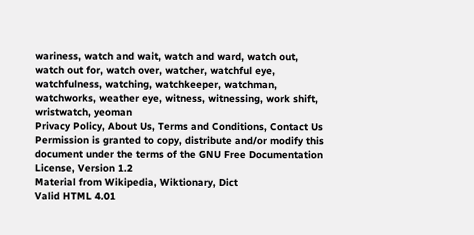wariness, watch and wait, watch and ward, watch out, watch out for, watch over, watcher, watchful eye, watchfulness, watching, watchkeeper, watchman, watchworks, weather eye, witness, witnessing, work shift, wristwatch, yeoman
Privacy Policy, About Us, Terms and Conditions, Contact Us
Permission is granted to copy, distribute and/or modify this document under the terms of the GNU Free Documentation License, Version 1.2
Material from Wikipedia, Wiktionary, Dict
Valid HTML 4.01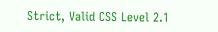Strict, Valid CSS Level 2.1